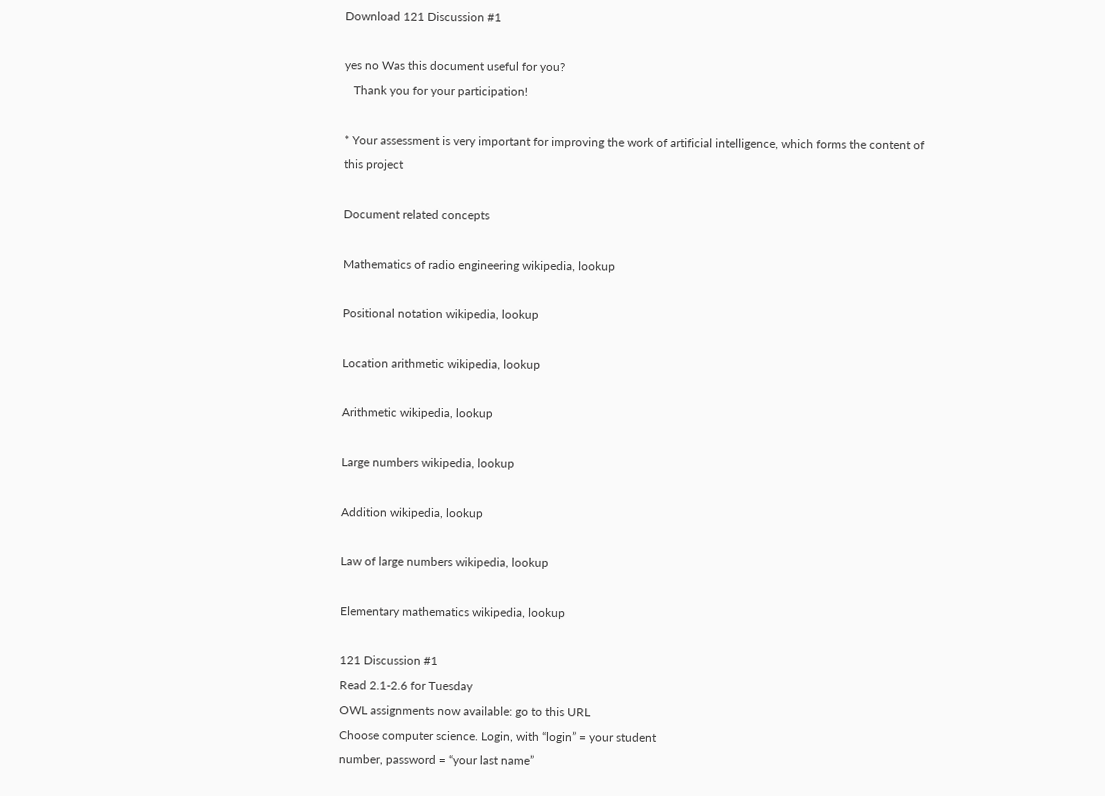Download 121 Discussion #1

yes no Was this document useful for you?
   Thank you for your participation!

* Your assessment is very important for improving the work of artificial intelligence, which forms the content of this project

Document related concepts

Mathematics of radio engineering wikipedia, lookup

Positional notation wikipedia, lookup

Location arithmetic wikipedia, lookup

Arithmetic wikipedia, lookup

Large numbers wikipedia, lookup

Addition wikipedia, lookup

Law of large numbers wikipedia, lookup

Elementary mathematics wikipedia, lookup

121 Discussion #1
Read 2.1-2.6 for Tuesday
OWL assignments now available: go to this URL
Choose computer science. Login, with “login” = your student
number, password = “your last name”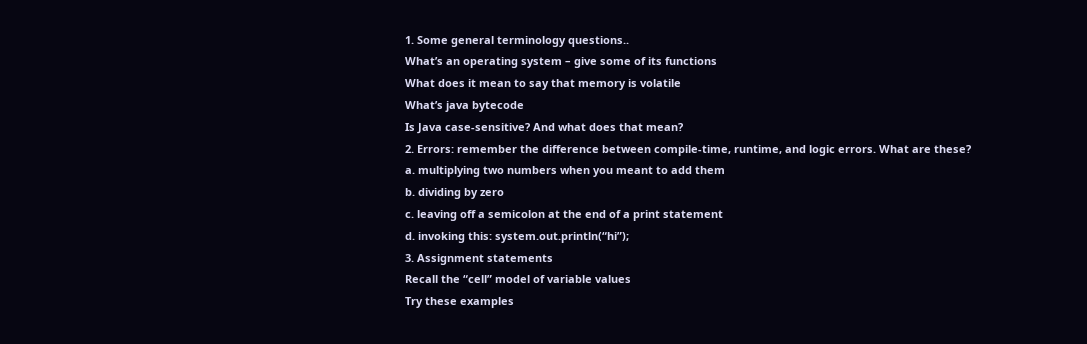1. Some general terminology questions..
What’s an operating system – give some of its functions
What does it mean to say that memory is volatile
What’s java bytecode
Is Java case-sensitive? And what does that mean?
2. Errors: remember the difference between compile-time, runtime, and logic errors. What are these?
a. multiplying two numbers when you meant to add them
b. dividing by zero
c. leaving off a semicolon at the end of a print statement
d. invoking this: system.out.println(“hi”);
3. Assignment statements
Recall the “cell” model of variable values
Try these examples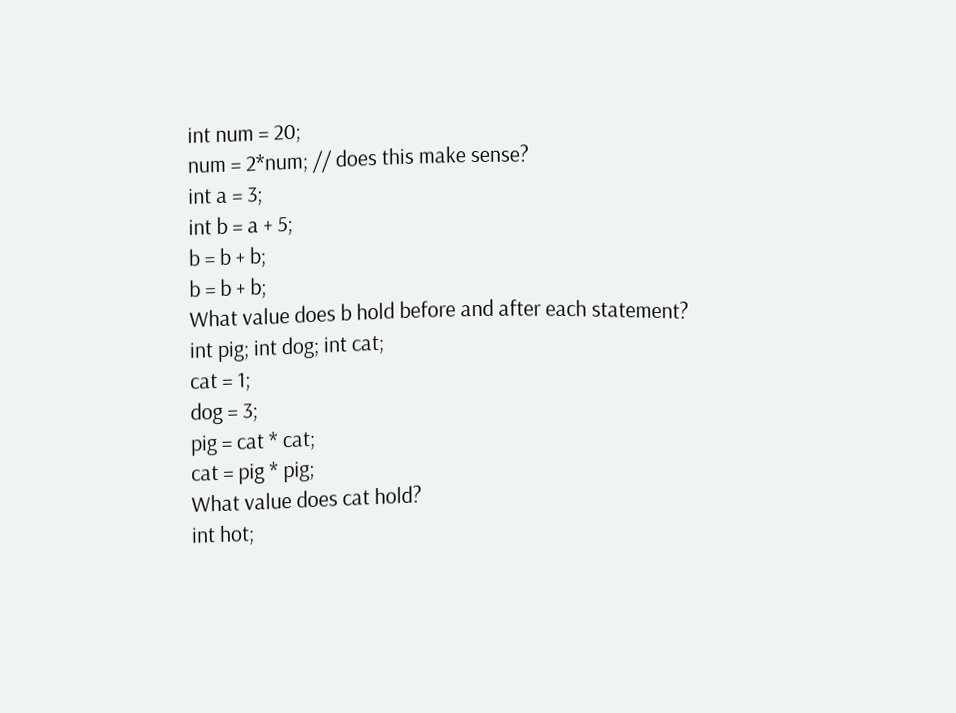int num = 20;
num = 2*num; // does this make sense?
int a = 3;
int b = a + 5;
b = b + b;
b = b + b;
What value does b hold before and after each statement?
int pig; int dog; int cat;
cat = 1;
dog = 3;
pig = cat * cat;
cat = pig * pig;
What value does cat hold?
int hot;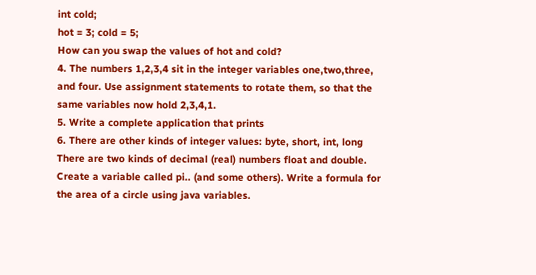int cold;
hot = 3; cold = 5;
How can you swap the values of hot and cold?
4. The numbers 1,2,3,4 sit in the integer variables one,two,three,
and four. Use assignment statements to rotate them, so that the
same variables now hold 2,3,4,1.
5. Write a complete application that prints
6. There are other kinds of integer values: byte, short, int, long
There are two kinds of decimal (real) numbers float and double.
Create a variable called pi.. (and some others). Write a formula for
the area of a circle using java variables.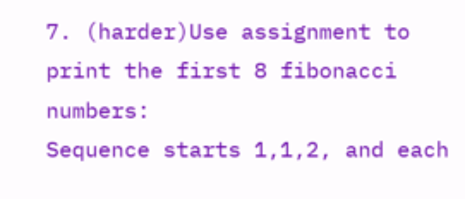7. (harder)Use assignment to print the first 8 fibonacci numbers:
Sequence starts 1,1,2, and each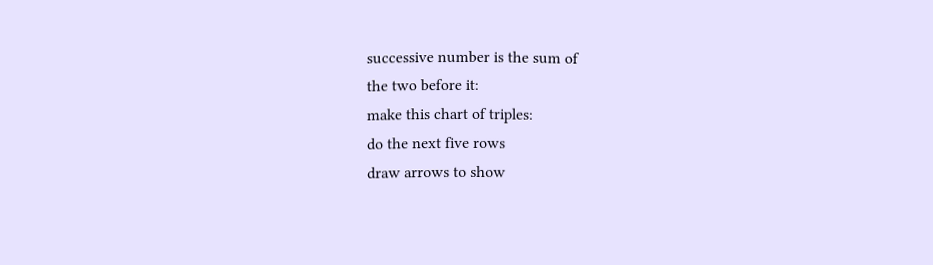successive number is the sum of
the two before it:
make this chart of triples:
do the next five rows
draw arrows to show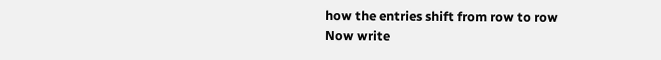how the entries shift from row to row
Now write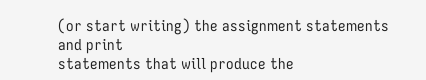(or start writing) the assignment statements and print
statements that will produce the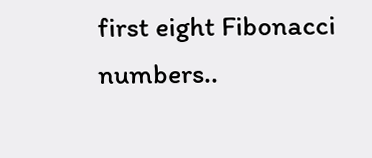first eight Fibonacci numbers..